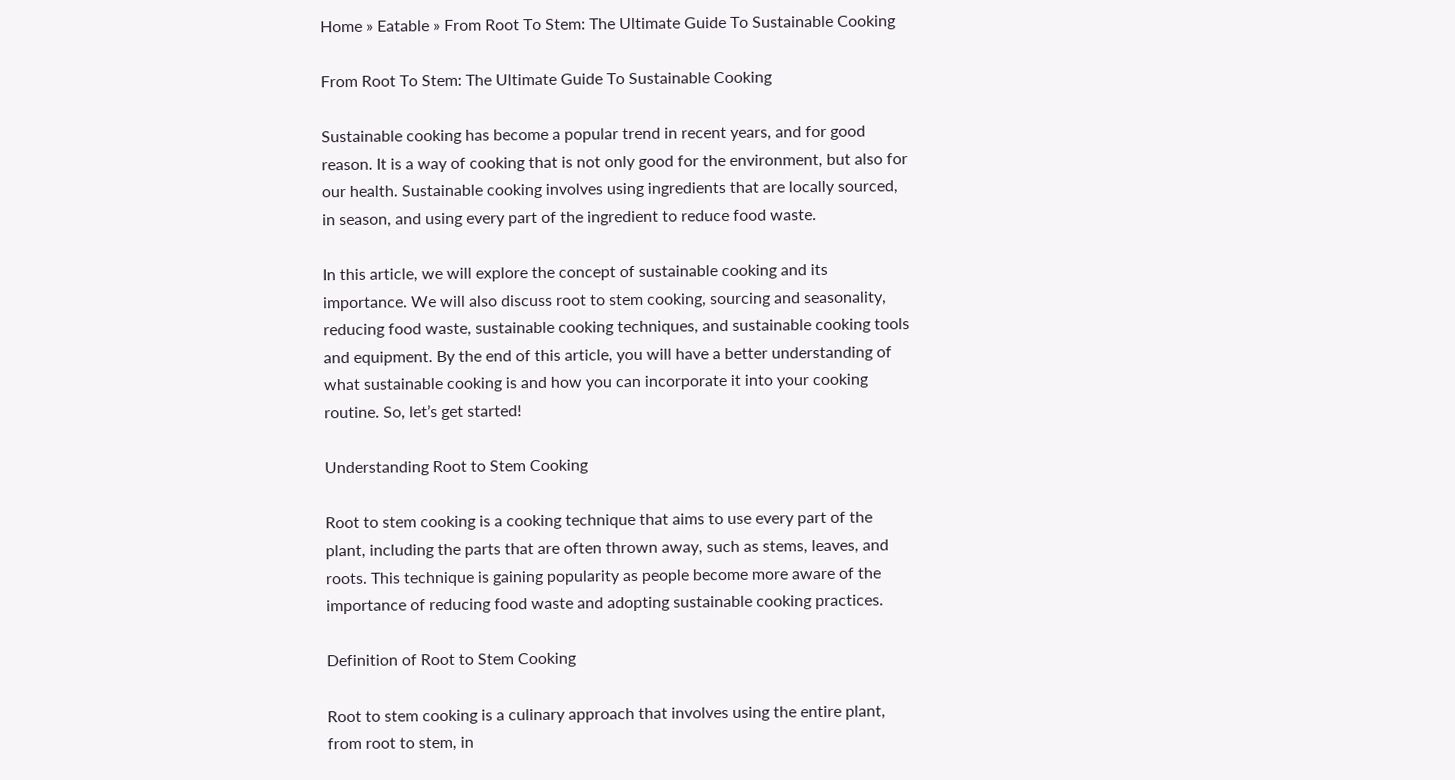Home » Eatable » From Root To Stem: The Ultimate Guide To Sustainable Cooking

From Root To Stem: The Ultimate Guide To Sustainable Cooking

Sustainable cooking has become a popular trend in recent years, and for good reason. It is a way of cooking that is not only good for the environment, but also for our health. Sustainable cooking involves using ingredients that are locally sourced, in season, and using every part of the ingredient to reduce food waste.

In this article, we will explore the concept of sustainable cooking and its importance. We will also discuss root to stem cooking, sourcing and seasonality, reducing food waste, sustainable cooking techniques, and sustainable cooking tools and equipment. By the end of this article, you will have a better understanding of what sustainable cooking is and how you can incorporate it into your cooking routine. So, let’s get started!

Understanding Root to Stem Cooking

Root to stem cooking is a cooking technique that aims to use every part of the plant, including the parts that are often thrown away, such as stems, leaves, and roots. This technique is gaining popularity as people become more aware of the importance of reducing food waste and adopting sustainable cooking practices.

Definition of Root to Stem Cooking

Root to stem cooking is a culinary approach that involves using the entire plant, from root to stem, in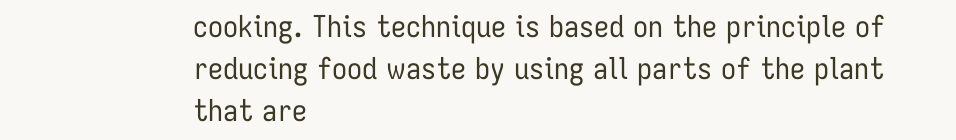cooking. This technique is based on the principle of reducing food waste by using all parts of the plant that are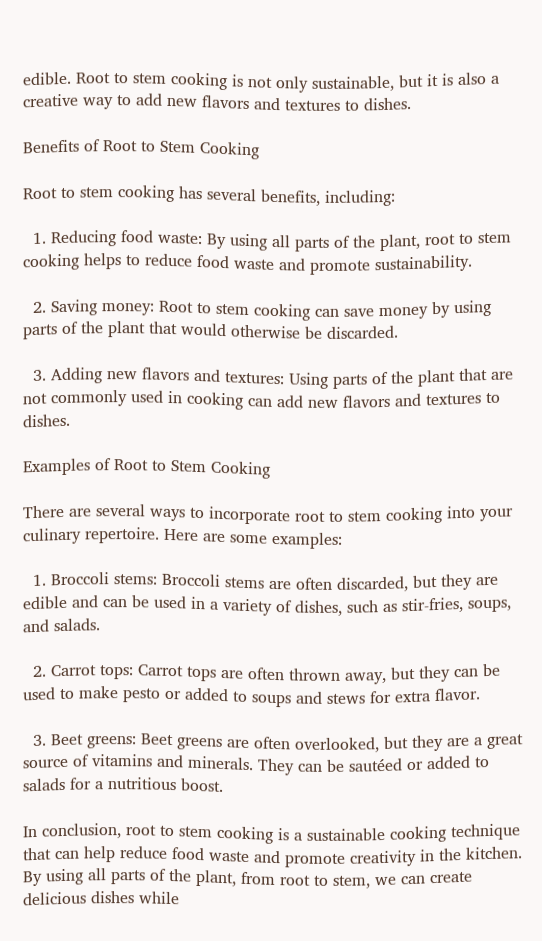edible. Root to stem cooking is not only sustainable, but it is also a creative way to add new flavors and textures to dishes.

Benefits of Root to Stem Cooking

Root to stem cooking has several benefits, including:

  1. Reducing food waste: By using all parts of the plant, root to stem cooking helps to reduce food waste and promote sustainability.

  2. Saving money: Root to stem cooking can save money by using parts of the plant that would otherwise be discarded.

  3. Adding new flavors and textures: Using parts of the plant that are not commonly used in cooking can add new flavors and textures to dishes.

Examples of Root to Stem Cooking

There are several ways to incorporate root to stem cooking into your culinary repertoire. Here are some examples:

  1. Broccoli stems: Broccoli stems are often discarded, but they are edible and can be used in a variety of dishes, such as stir-fries, soups, and salads.

  2. Carrot tops: Carrot tops are often thrown away, but they can be used to make pesto or added to soups and stews for extra flavor.

  3. Beet greens: Beet greens are often overlooked, but they are a great source of vitamins and minerals. They can be sautéed or added to salads for a nutritious boost.

In conclusion, root to stem cooking is a sustainable cooking technique that can help reduce food waste and promote creativity in the kitchen. By using all parts of the plant, from root to stem, we can create delicious dishes while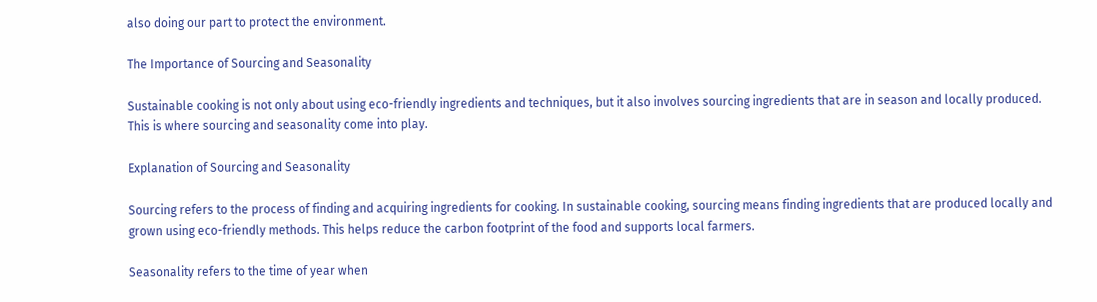also doing our part to protect the environment.

The Importance of Sourcing and Seasonality

Sustainable cooking is not only about using eco-friendly ingredients and techniques, but it also involves sourcing ingredients that are in season and locally produced. This is where sourcing and seasonality come into play.

Explanation of Sourcing and Seasonality

Sourcing refers to the process of finding and acquiring ingredients for cooking. In sustainable cooking, sourcing means finding ingredients that are produced locally and grown using eco-friendly methods. This helps reduce the carbon footprint of the food and supports local farmers.

Seasonality refers to the time of year when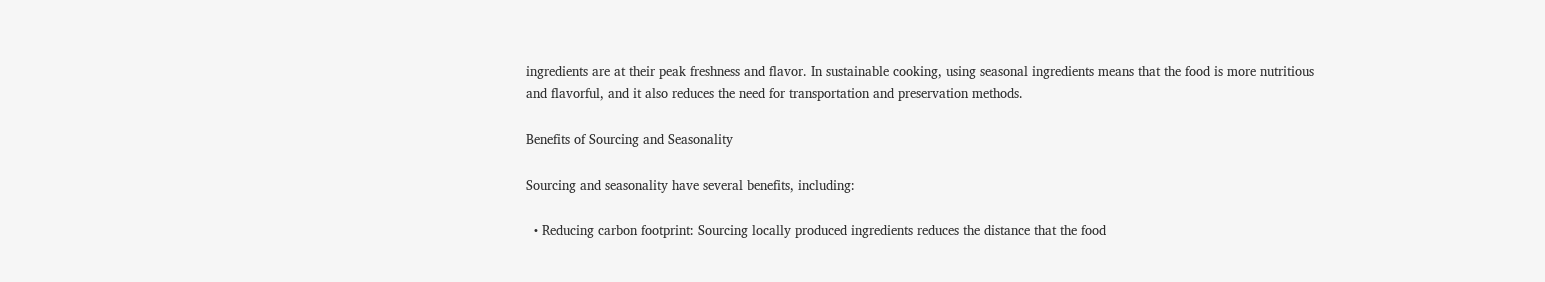ingredients are at their peak freshness and flavor. In sustainable cooking, using seasonal ingredients means that the food is more nutritious and flavorful, and it also reduces the need for transportation and preservation methods.

Benefits of Sourcing and Seasonality

Sourcing and seasonality have several benefits, including:

  • Reducing carbon footprint: Sourcing locally produced ingredients reduces the distance that the food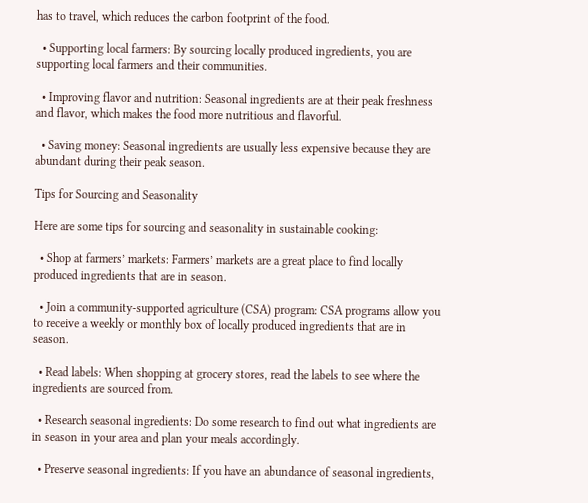has to travel, which reduces the carbon footprint of the food.

  • Supporting local farmers: By sourcing locally produced ingredients, you are supporting local farmers and their communities.

  • Improving flavor and nutrition: Seasonal ingredients are at their peak freshness and flavor, which makes the food more nutritious and flavorful.

  • Saving money: Seasonal ingredients are usually less expensive because they are abundant during their peak season.

Tips for Sourcing and Seasonality

Here are some tips for sourcing and seasonality in sustainable cooking:

  • Shop at farmers’ markets: Farmers’ markets are a great place to find locally produced ingredients that are in season.

  • Join a community-supported agriculture (CSA) program: CSA programs allow you to receive a weekly or monthly box of locally produced ingredients that are in season.

  • Read labels: When shopping at grocery stores, read the labels to see where the ingredients are sourced from.

  • Research seasonal ingredients: Do some research to find out what ingredients are in season in your area and plan your meals accordingly.

  • Preserve seasonal ingredients: If you have an abundance of seasonal ingredients,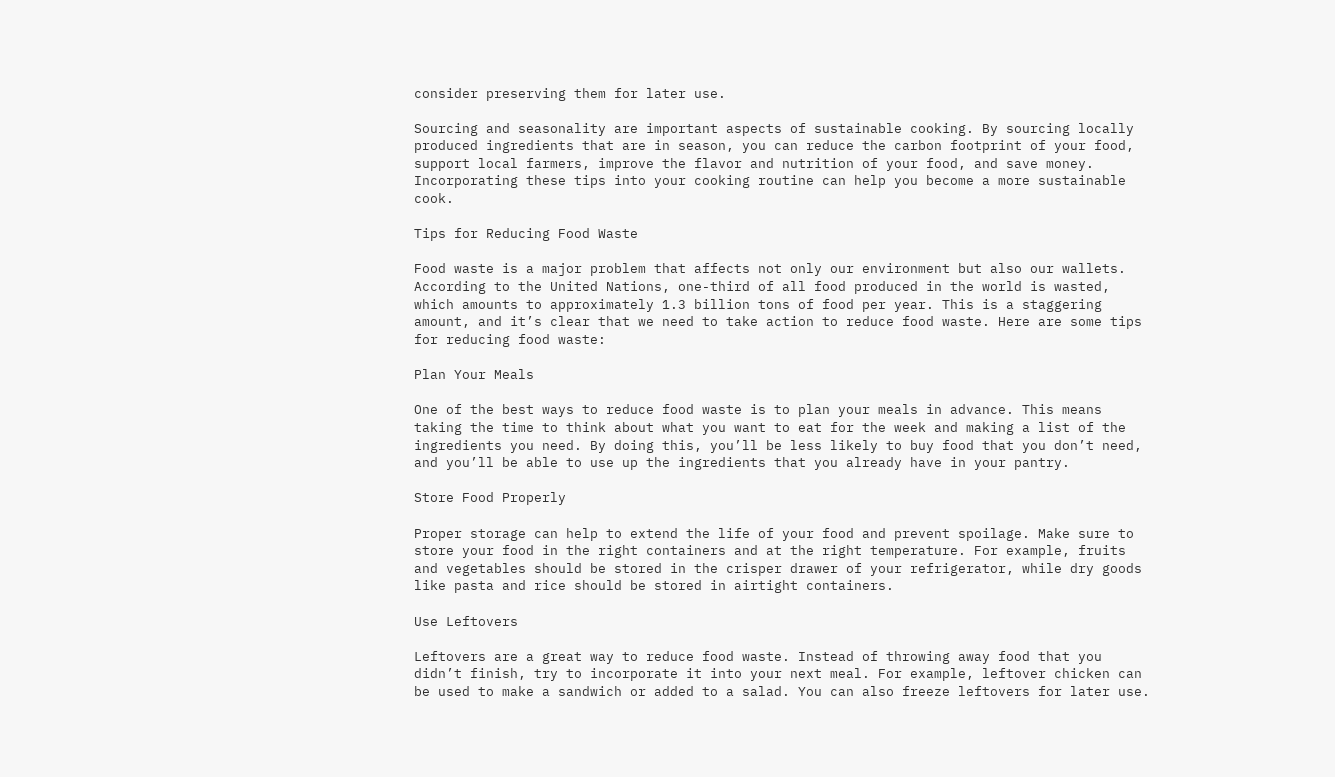consider preserving them for later use.

Sourcing and seasonality are important aspects of sustainable cooking. By sourcing locally produced ingredients that are in season, you can reduce the carbon footprint of your food, support local farmers, improve the flavor and nutrition of your food, and save money. Incorporating these tips into your cooking routine can help you become a more sustainable cook.

Tips for Reducing Food Waste

Food waste is a major problem that affects not only our environment but also our wallets. According to the United Nations, one-third of all food produced in the world is wasted, which amounts to approximately 1.3 billion tons of food per year. This is a staggering amount, and it’s clear that we need to take action to reduce food waste. Here are some tips for reducing food waste:

Plan Your Meals

One of the best ways to reduce food waste is to plan your meals in advance. This means taking the time to think about what you want to eat for the week and making a list of the ingredients you need. By doing this, you’ll be less likely to buy food that you don’t need, and you’ll be able to use up the ingredients that you already have in your pantry.

Store Food Properly

Proper storage can help to extend the life of your food and prevent spoilage. Make sure to store your food in the right containers and at the right temperature. For example, fruits and vegetables should be stored in the crisper drawer of your refrigerator, while dry goods like pasta and rice should be stored in airtight containers.

Use Leftovers

Leftovers are a great way to reduce food waste. Instead of throwing away food that you didn’t finish, try to incorporate it into your next meal. For example, leftover chicken can be used to make a sandwich or added to a salad. You can also freeze leftovers for later use.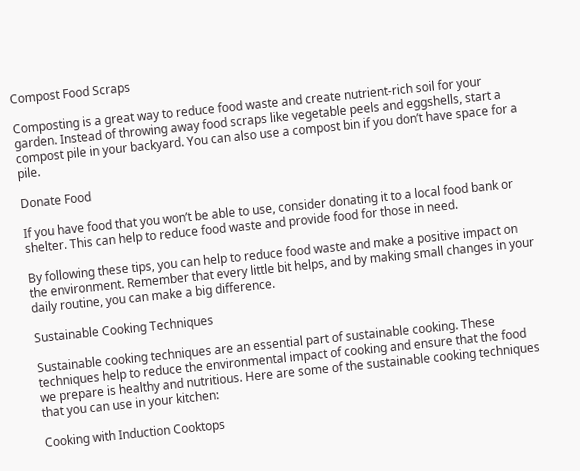Compost Food Scraps

Composting is a great way to reduce food waste and create nutrient-rich soil for your garden. Instead of throwing away food scraps like vegetable peels and eggshells, start a compost pile in your backyard. You can also use a compost bin if you don’t have space for a pile.

Donate Food

If you have food that you won’t be able to use, consider donating it to a local food bank or shelter. This can help to reduce food waste and provide food for those in need.

By following these tips, you can help to reduce food waste and make a positive impact on the environment. Remember that every little bit helps, and by making small changes in your daily routine, you can make a big difference.

Sustainable Cooking Techniques

Sustainable cooking techniques are an essential part of sustainable cooking. These techniques help to reduce the environmental impact of cooking and ensure that the food we prepare is healthy and nutritious. Here are some of the sustainable cooking techniques that you can use in your kitchen:

Cooking with Induction Cooktops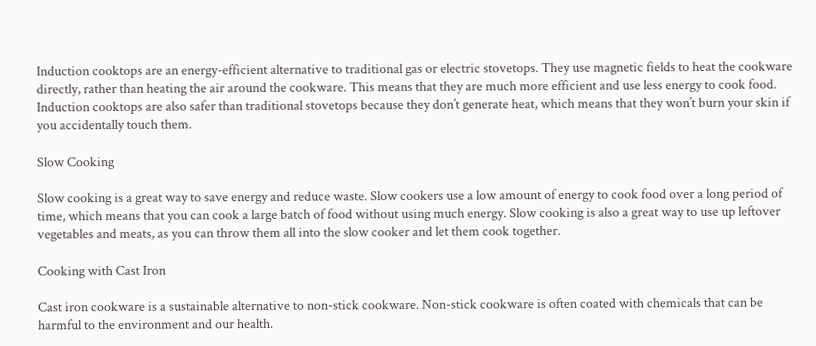Induction cooktops are an energy-efficient alternative to traditional gas or electric stovetops. They use magnetic fields to heat the cookware directly, rather than heating the air around the cookware. This means that they are much more efficient and use less energy to cook food. Induction cooktops are also safer than traditional stovetops because they don’t generate heat, which means that they won’t burn your skin if you accidentally touch them.

Slow Cooking

Slow cooking is a great way to save energy and reduce waste. Slow cookers use a low amount of energy to cook food over a long period of time, which means that you can cook a large batch of food without using much energy. Slow cooking is also a great way to use up leftover vegetables and meats, as you can throw them all into the slow cooker and let them cook together.

Cooking with Cast Iron

Cast iron cookware is a sustainable alternative to non-stick cookware. Non-stick cookware is often coated with chemicals that can be harmful to the environment and our health.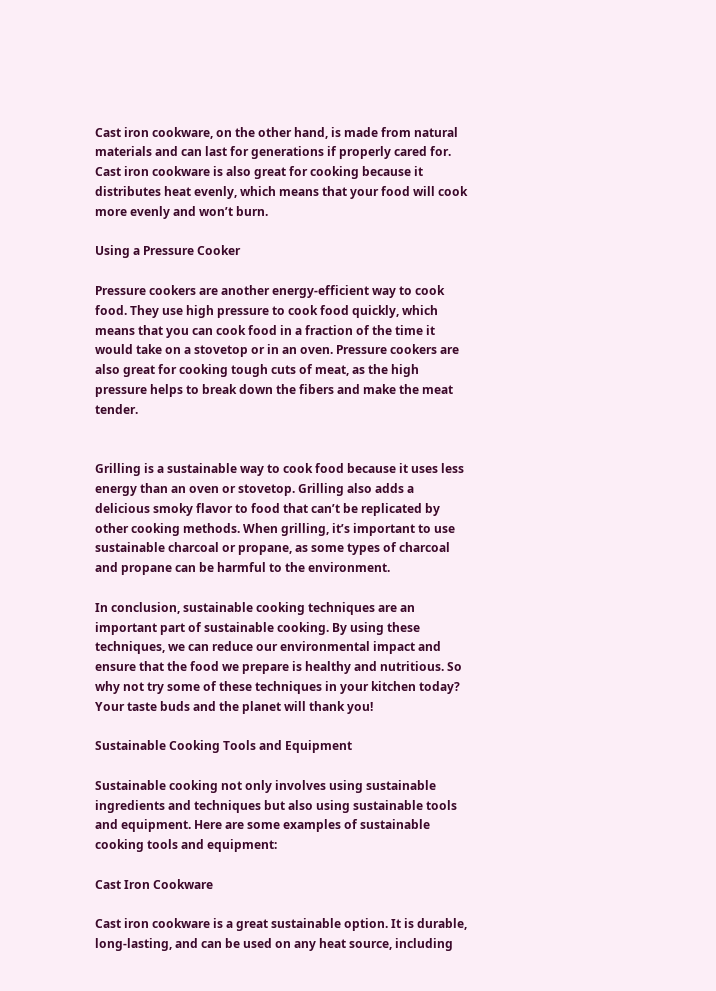Cast iron cookware, on the other hand, is made from natural materials and can last for generations if properly cared for. Cast iron cookware is also great for cooking because it distributes heat evenly, which means that your food will cook more evenly and won’t burn.

Using a Pressure Cooker

Pressure cookers are another energy-efficient way to cook food. They use high pressure to cook food quickly, which means that you can cook food in a fraction of the time it would take on a stovetop or in an oven. Pressure cookers are also great for cooking tough cuts of meat, as the high pressure helps to break down the fibers and make the meat tender.


Grilling is a sustainable way to cook food because it uses less energy than an oven or stovetop. Grilling also adds a delicious smoky flavor to food that can’t be replicated by other cooking methods. When grilling, it’s important to use sustainable charcoal or propane, as some types of charcoal and propane can be harmful to the environment.

In conclusion, sustainable cooking techniques are an important part of sustainable cooking. By using these techniques, we can reduce our environmental impact and ensure that the food we prepare is healthy and nutritious. So why not try some of these techniques in your kitchen today? Your taste buds and the planet will thank you!

Sustainable Cooking Tools and Equipment

Sustainable cooking not only involves using sustainable ingredients and techniques but also using sustainable tools and equipment. Here are some examples of sustainable cooking tools and equipment:

Cast Iron Cookware

Cast iron cookware is a great sustainable option. It is durable, long-lasting, and can be used on any heat source, including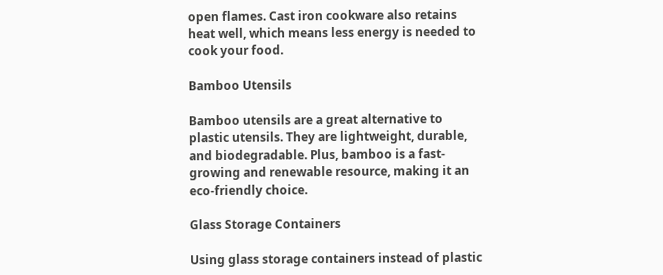open flames. Cast iron cookware also retains heat well, which means less energy is needed to cook your food.

Bamboo Utensils

Bamboo utensils are a great alternative to plastic utensils. They are lightweight, durable, and biodegradable. Plus, bamboo is a fast-growing and renewable resource, making it an eco-friendly choice.

Glass Storage Containers

Using glass storage containers instead of plastic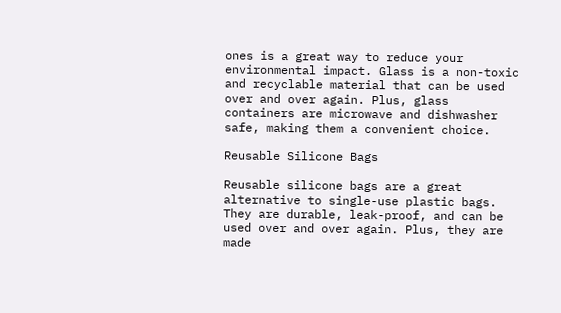ones is a great way to reduce your environmental impact. Glass is a non-toxic and recyclable material that can be used over and over again. Plus, glass containers are microwave and dishwasher safe, making them a convenient choice.

Reusable Silicone Bags

Reusable silicone bags are a great alternative to single-use plastic bags. They are durable, leak-proof, and can be used over and over again. Plus, they are made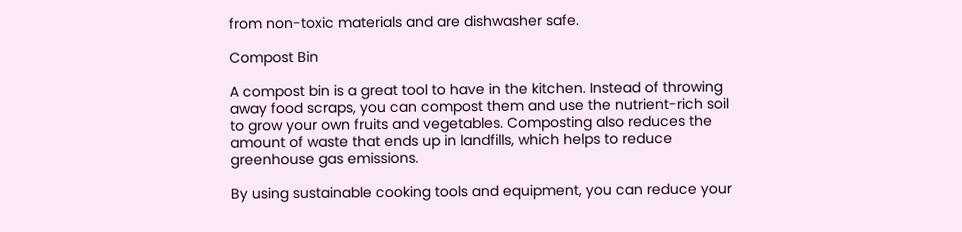from non-toxic materials and are dishwasher safe.

Compost Bin

A compost bin is a great tool to have in the kitchen. Instead of throwing away food scraps, you can compost them and use the nutrient-rich soil to grow your own fruits and vegetables. Composting also reduces the amount of waste that ends up in landfills, which helps to reduce greenhouse gas emissions.

By using sustainable cooking tools and equipment, you can reduce your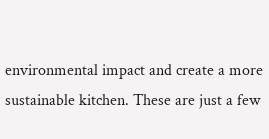environmental impact and create a more sustainable kitchen. These are just a few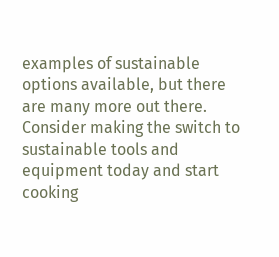examples of sustainable options available, but there are many more out there. Consider making the switch to sustainable tools and equipment today and start cooking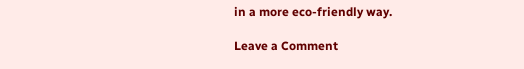in a more eco-friendly way.

Leave a Comment